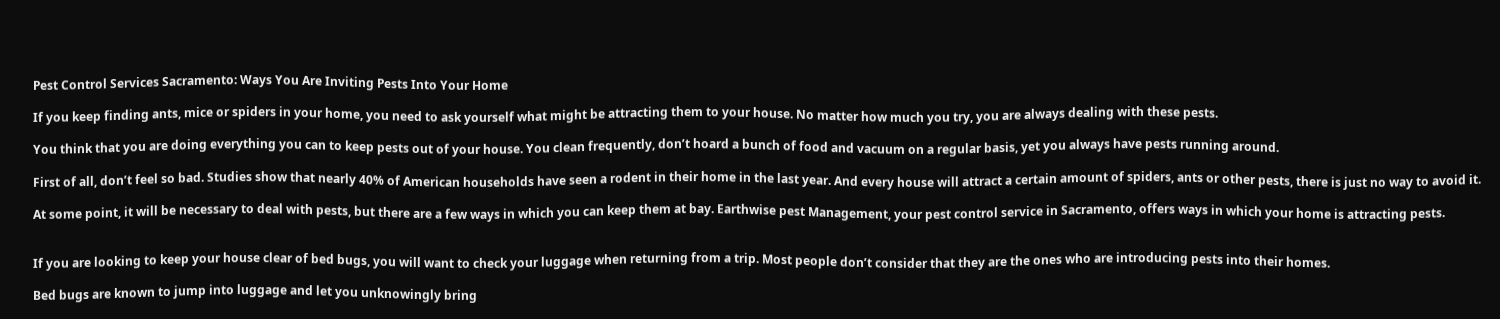Pest Control Services Sacramento: Ways You Are Inviting Pests Into Your Home

If you keep finding ants, mice or spiders in your home, you need to ask yourself what might be attracting them to your house. No matter how much you try, you are always dealing with these pests.

You think that you are doing everything you can to keep pests out of your house. You clean frequently, don’t hoard a bunch of food and vacuum on a regular basis, yet you always have pests running around.

First of all, don’t feel so bad. Studies show that nearly 40% of American households have seen a rodent in their home in the last year. And every house will attract a certain amount of spiders, ants or other pests, there is just no way to avoid it.

At some point, it will be necessary to deal with pests, but there are a few ways in which you can keep them at bay. Earthwise pest Management, your pest control service in Sacramento, offers ways in which your home is attracting pests.


If you are looking to keep your house clear of bed bugs, you will want to check your luggage when returning from a trip. Most people don’t consider that they are the ones who are introducing pests into their homes.

Bed bugs are known to jump into luggage and let you unknowingly bring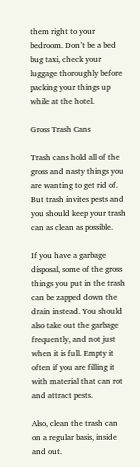them right to your bedroom. Don’t be a bed bug taxi, check your luggage thoroughly before packing your things up while at the hotel.

Gross Trash Cans

Trash cans hold all of the gross and nasty things you are wanting to get rid of. But trash invites pests and you should keep your trash can as clean as possible.

If you have a garbage disposal, some of the gross things you put in the trash can be zapped down the drain instead. You should also take out the garbage frequently, and not just when it is full. Empty it often if you are filling it with material that can rot and attract pests.

Also, clean the trash can on a regular basis, inside and out.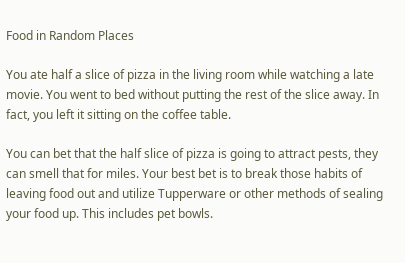Food in Random Places

You ate half a slice of pizza in the living room while watching a late movie. You went to bed without putting the rest of the slice away. In fact, you left it sitting on the coffee table.

You can bet that the half slice of pizza is going to attract pests, they can smell that for miles. Your best bet is to break those habits of leaving food out and utilize Tupperware or other methods of sealing your food up. This includes pet bowls.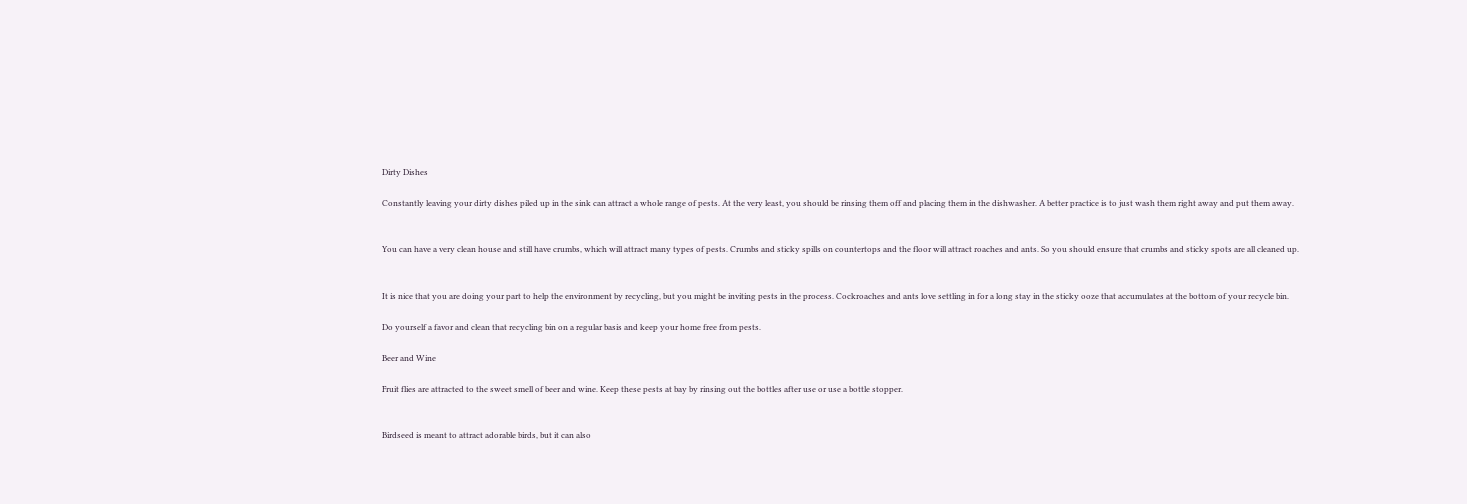Dirty Dishes

Constantly leaving your dirty dishes piled up in the sink can attract a whole range of pests. At the very least, you should be rinsing them off and placing them in the dishwasher. A better practice is to just wash them right away and put them away.


You can have a very clean house and still have crumbs, which will attract many types of pests. Crumbs and sticky spills on countertops and the floor will attract roaches and ants. So you should ensure that crumbs and sticky spots are all cleaned up.


It is nice that you are doing your part to help the environment by recycling, but you might be inviting pests in the process. Cockroaches and ants love settling in for a long stay in the sticky ooze that accumulates at the bottom of your recycle bin.

Do yourself a favor and clean that recycling bin on a regular basis and keep your home free from pests.

Beer and Wine

Fruit flies are attracted to the sweet smell of beer and wine. Keep these pests at bay by rinsing out the bottles after use or use a bottle stopper.


Birdseed is meant to attract adorable birds, but it can also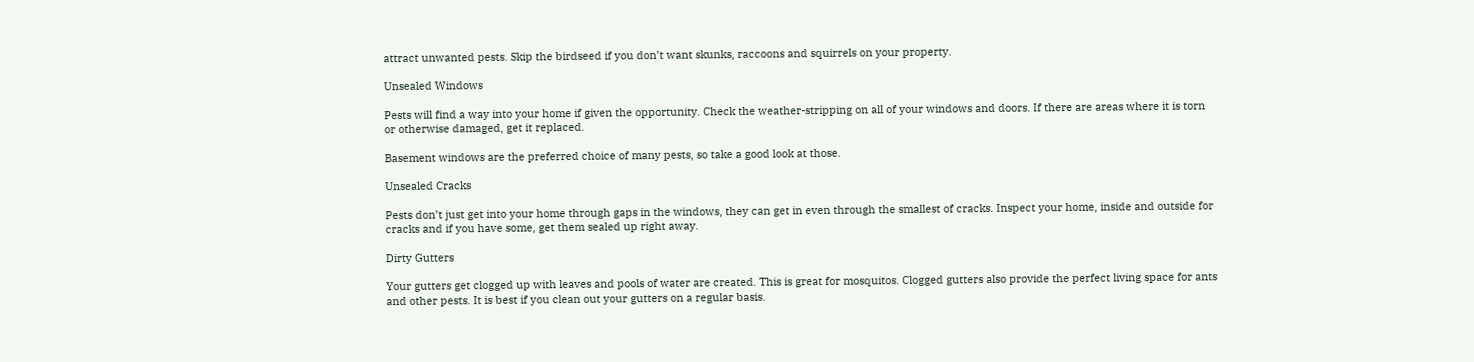attract unwanted pests. Skip the birdseed if you don’t want skunks, raccoons and squirrels on your property.

Unsealed Windows

Pests will find a way into your home if given the opportunity. Check the weather-stripping on all of your windows and doors. If there are areas where it is torn or otherwise damaged, get it replaced.

Basement windows are the preferred choice of many pests, so take a good look at those.

Unsealed Cracks

Pests don’t just get into your home through gaps in the windows, they can get in even through the smallest of cracks. Inspect your home, inside and outside for cracks and if you have some, get them sealed up right away.

Dirty Gutters

Your gutters get clogged up with leaves and pools of water are created. This is great for mosquitos. Clogged gutters also provide the perfect living space for ants and other pests. It is best if you clean out your gutters on a regular basis.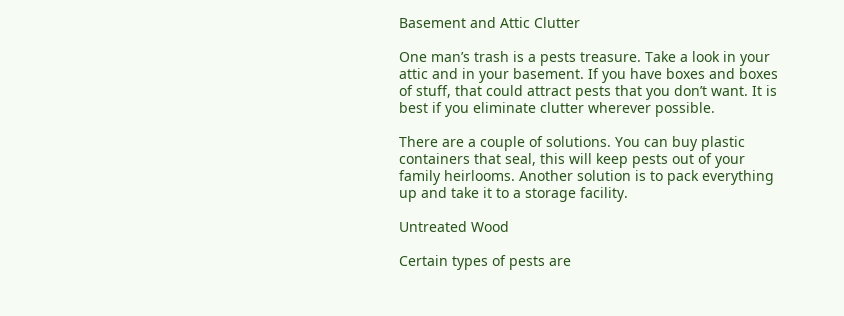Basement and Attic Clutter

One man’s trash is a pests treasure. Take a look in your attic and in your basement. If you have boxes and boxes of stuff, that could attract pests that you don’t want. It is best if you eliminate clutter wherever possible.

There are a couple of solutions. You can buy plastic containers that seal, this will keep pests out of your family heirlooms. Another solution is to pack everything up and take it to a storage facility.

Untreated Wood

Certain types of pests are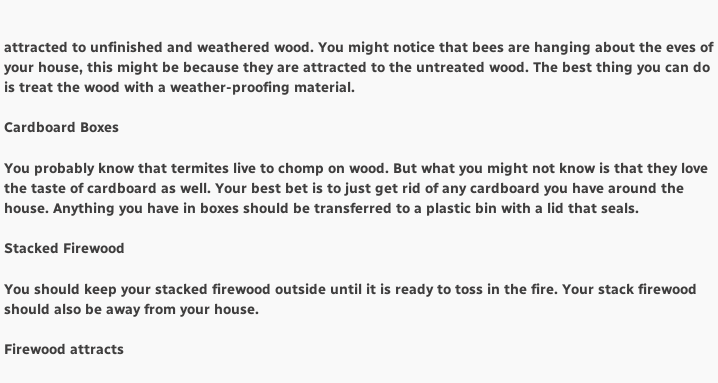attracted to unfinished and weathered wood. You might notice that bees are hanging about the eves of your house, this might be because they are attracted to the untreated wood. The best thing you can do is treat the wood with a weather-proofing material.

Cardboard Boxes

You probably know that termites live to chomp on wood. But what you might not know is that they love the taste of cardboard as well. Your best bet is to just get rid of any cardboard you have around the house. Anything you have in boxes should be transferred to a plastic bin with a lid that seals.

Stacked Firewood

You should keep your stacked firewood outside until it is ready to toss in the fire. Your stack firewood should also be away from your house.

Firewood attracts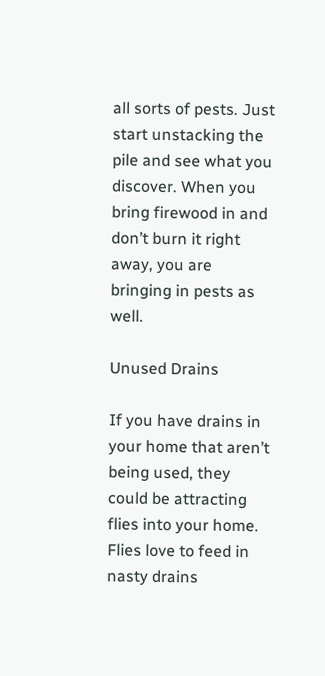all sorts of pests. Just start unstacking the pile and see what you discover. When you bring firewood in and don’t burn it right away, you are bringing in pests as well.

Unused Drains

If you have drains in your home that aren’t being used, they could be attracting flies into your home. Flies love to feed in nasty drains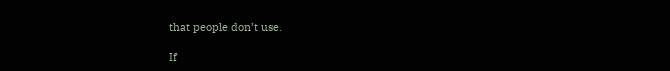that people don’t use.

If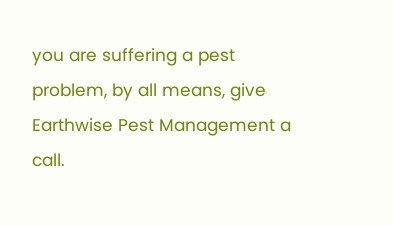you are suffering a pest problem, by all means, give Earthwise Pest Management a call.